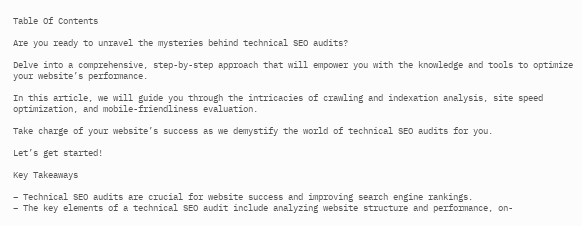Table Of Contents

Are you ready to unravel the mysteries behind technical SEO audits?

Delve into a comprehensive, step-by-step approach that will empower you with the knowledge and tools to optimize your website’s performance.

In this article, we will guide you through the intricacies of crawling and indexation analysis, site speed optimization, and mobile-friendliness evaluation.

Take charge of your website’s success as we demystify the world of technical SEO audits for you.

Let’s get started!

Key Takeaways

– Technical SEO audits are crucial for website success and improving search engine rankings.
– The key elements of a technical SEO audit include analyzing website structure and performance, on-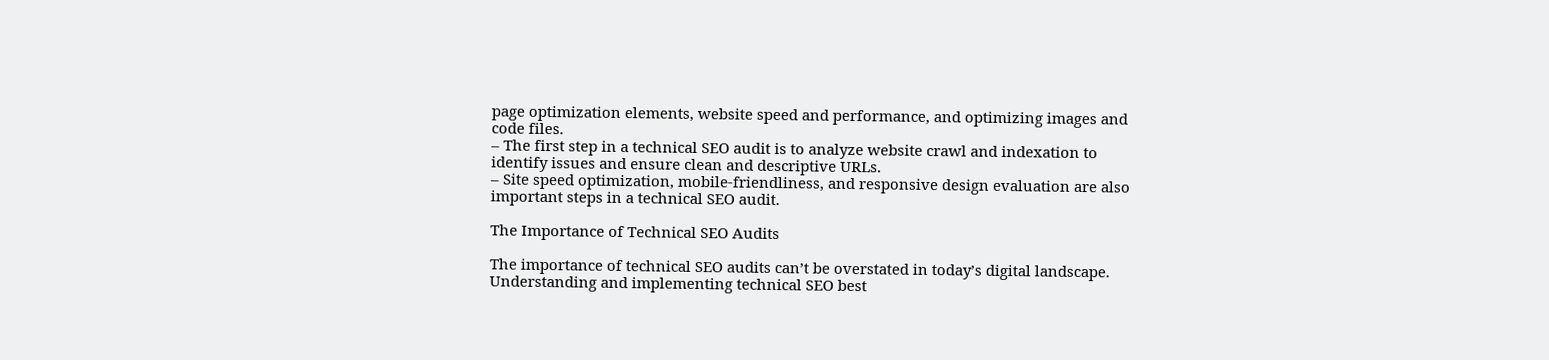page optimization elements, website speed and performance, and optimizing images and code files.
– The first step in a technical SEO audit is to analyze website crawl and indexation to identify issues and ensure clean and descriptive URLs.
– Site speed optimization, mobile-friendliness, and responsive design evaluation are also important steps in a technical SEO audit.

The Importance of Technical SEO Audits

The importance of technical SEO audits can’t be overstated in today’s digital landscape. Understanding and implementing technical SEO best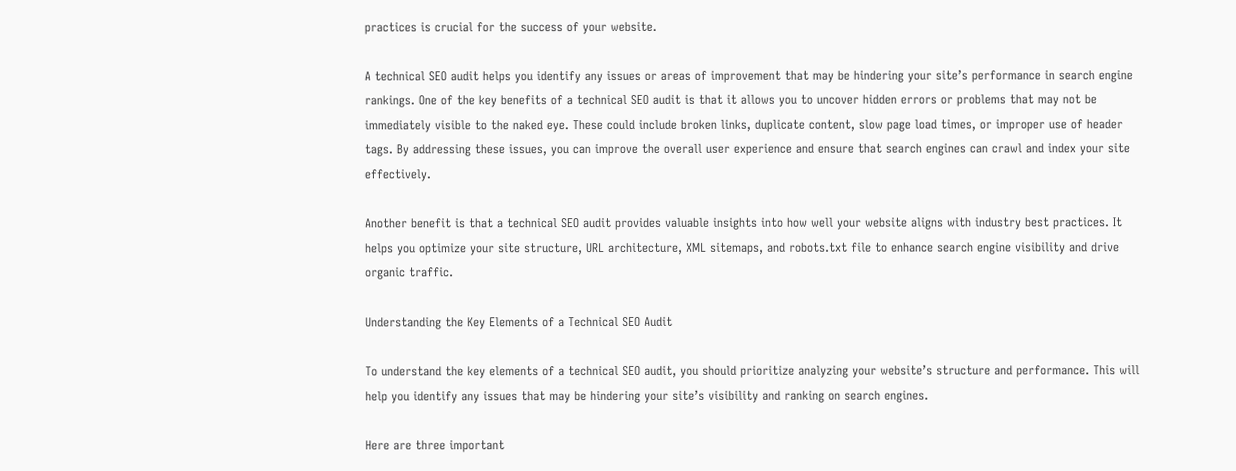practices is crucial for the success of your website.

A technical SEO audit helps you identify any issues or areas of improvement that may be hindering your site’s performance in search engine rankings. One of the key benefits of a technical SEO audit is that it allows you to uncover hidden errors or problems that may not be immediately visible to the naked eye. These could include broken links, duplicate content, slow page load times, or improper use of header tags. By addressing these issues, you can improve the overall user experience and ensure that search engines can crawl and index your site effectively.

Another benefit is that a technical SEO audit provides valuable insights into how well your website aligns with industry best practices. It helps you optimize your site structure, URL architecture, XML sitemaps, and robots.txt file to enhance search engine visibility and drive organic traffic.

Understanding the Key Elements of a Technical SEO Audit

To understand the key elements of a technical SEO audit, you should prioritize analyzing your website’s structure and performance. This will help you identify any issues that may be hindering your site’s visibility and ranking on search engines.

Here are three important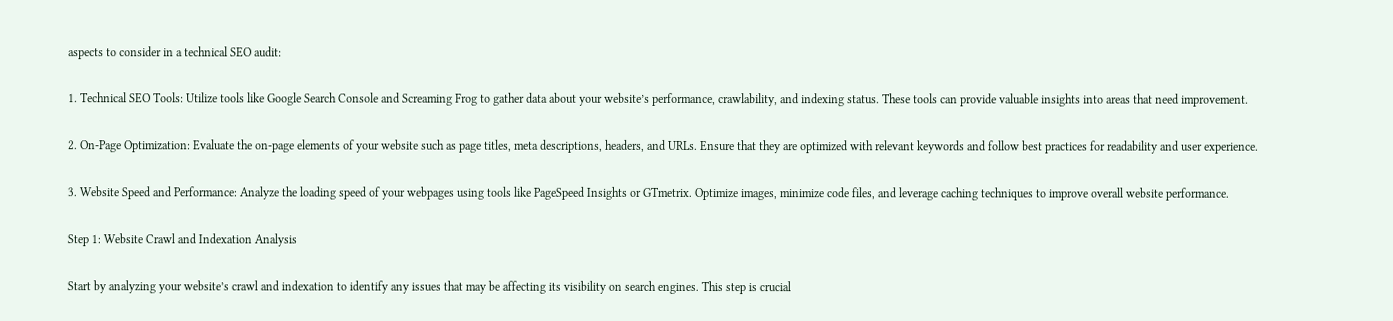aspects to consider in a technical SEO audit:

1. Technical SEO Tools: Utilize tools like Google Search Console and Screaming Frog to gather data about your website’s performance, crawlability, and indexing status. These tools can provide valuable insights into areas that need improvement.

2. On-Page Optimization: Evaluate the on-page elements of your website such as page titles, meta descriptions, headers, and URLs. Ensure that they are optimized with relevant keywords and follow best practices for readability and user experience.

3. Website Speed and Performance: Analyze the loading speed of your webpages using tools like PageSpeed Insights or GTmetrix. Optimize images, minimize code files, and leverage caching techniques to improve overall website performance.

Step 1: Website Crawl and Indexation Analysis

Start by analyzing your website’s crawl and indexation to identify any issues that may be affecting its visibility on search engines. This step is crucial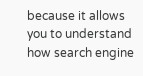because it allows you to understand how search engine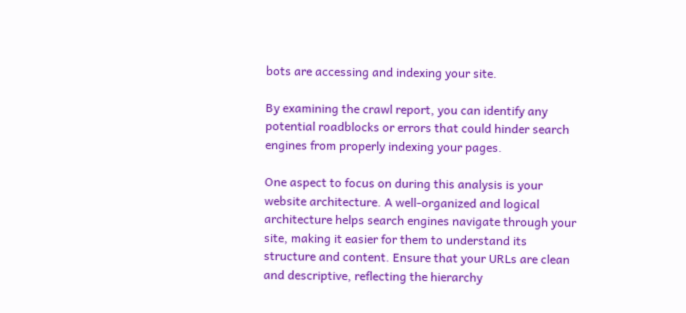bots are accessing and indexing your site.

By examining the crawl report, you can identify any potential roadblocks or errors that could hinder search engines from properly indexing your pages.

One aspect to focus on during this analysis is your website architecture. A well-organized and logical architecture helps search engines navigate through your site, making it easier for them to understand its structure and content. Ensure that your URLs are clean and descriptive, reflecting the hierarchy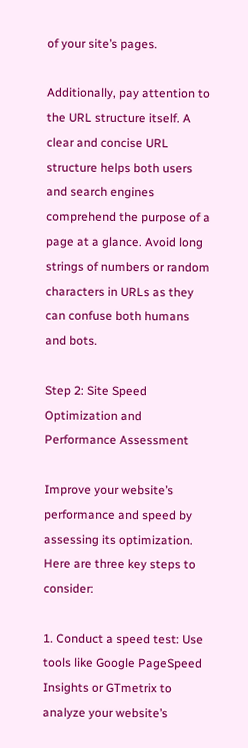of your site’s pages.

Additionally, pay attention to the URL structure itself. A clear and concise URL structure helps both users and search engines comprehend the purpose of a page at a glance. Avoid long strings of numbers or random characters in URLs as they can confuse both humans and bots.

Step 2: Site Speed Optimization and Performance Assessment

Improve your website’s performance and speed by assessing its optimization. Here are three key steps to consider:

1. Conduct a speed test: Use tools like Google PageSpeed Insights or GTmetrix to analyze your website’s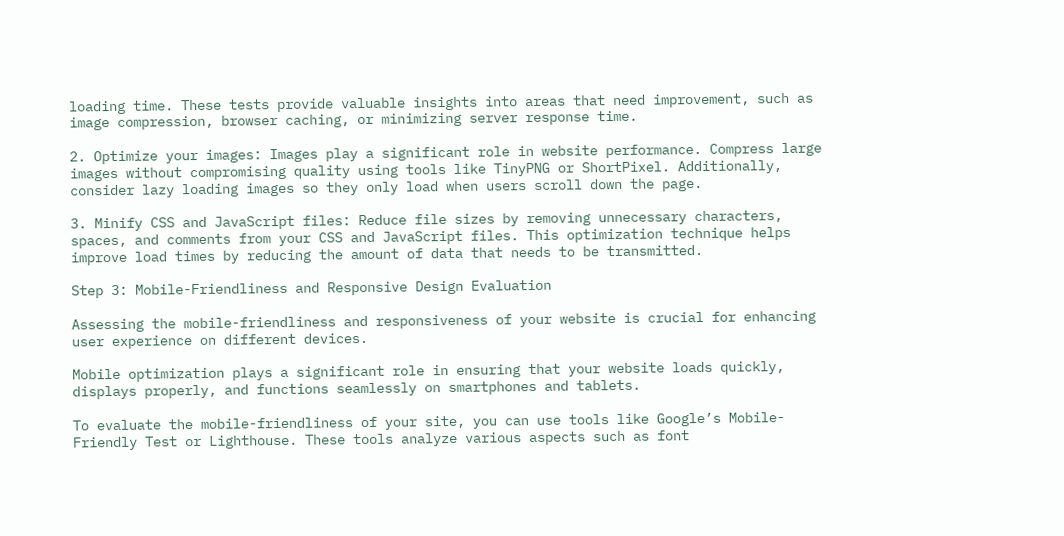loading time. These tests provide valuable insights into areas that need improvement, such as image compression, browser caching, or minimizing server response time.

2. Optimize your images: Images play a significant role in website performance. Compress large images without compromising quality using tools like TinyPNG or ShortPixel. Additionally, consider lazy loading images so they only load when users scroll down the page.

3. Minify CSS and JavaScript files: Reduce file sizes by removing unnecessary characters, spaces, and comments from your CSS and JavaScript files. This optimization technique helps improve load times by reducing the amount of data that needs to be transmitted.

Step 3: Mobile-Friendliness and Responsive Design Evaluation

Assessing the mobile-friendliness and responsiveness of your website is crucial for enhancing user experience on different devices.

Mobile optimization plays a significant role in ensuring that your website loads quickly, displays properly, and functions seamlessly on smartphones and tablets.

To evaluate the mobile-friendliness of your site, you can use tools like Google’s Mobile-Friendly Test or Lighthouse. These tools analyze various aspects such as font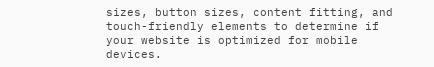sizes, button sizes, content fitting, and touch-friendly elements to determine if your website is optimized for mobile devices.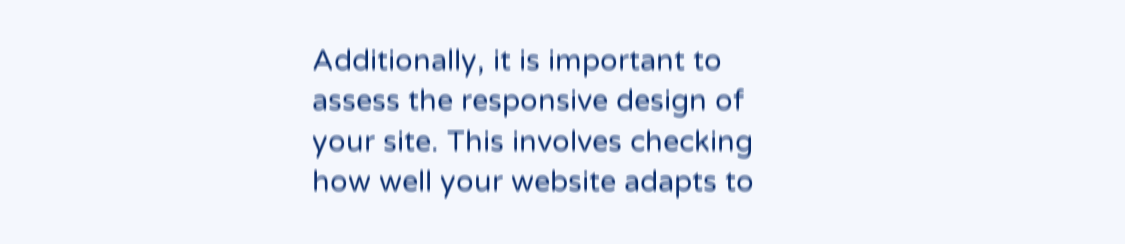Additionally, it is important to assess the responsive design of your site. This involves checking how well your website adapts to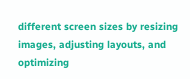different screen sizes by resizing images, adjusting layouts, and optimizing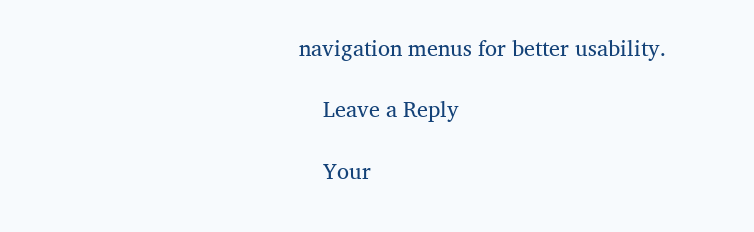navigation menus for better usability.

    Leave a Reply

    Your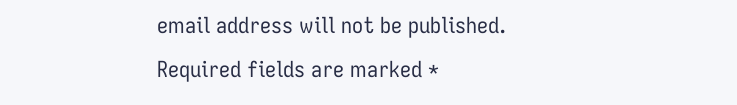email address will not be published. Required fields are marked *